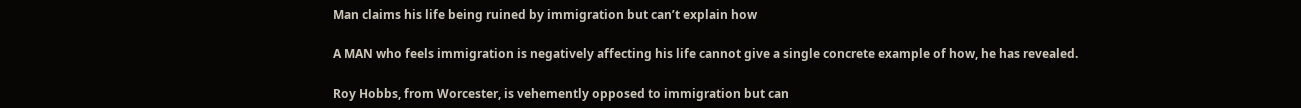Man claims his life being ruined by immigration but can’t explain how

A MAN who feels immigration is negatively affecting his life cannot give a single concrete example of how, he has revealed.

Roy Hobbs, from Worcester, is vehemently opposed to immigration but can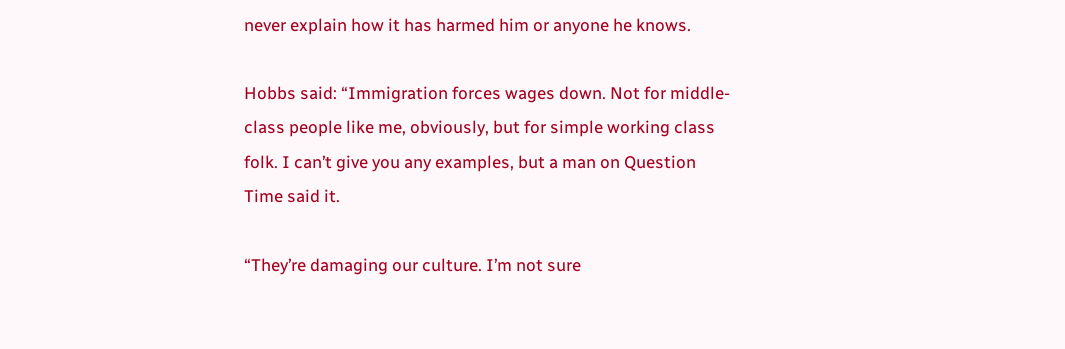never explain how it has harmed him or anyone he knows.

Hobbs said: “Immigration forces wages down. Not for middle-class people like me, obviously, but for simple working class folk. I can’t give you any examples, but a man on Question Time said it.

“They’re damaging our culture. I’m not sure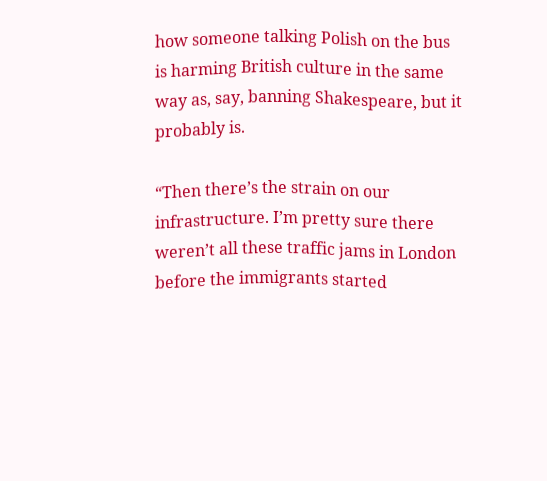how someone talking Polish on the bus is harming British culture in the same way as, say, banning Shakespeare, but it probably is.

“Then there’s the strain on our infrastructure. I’m pretty sure there weren’t all these traffic jams in London before the immigrants started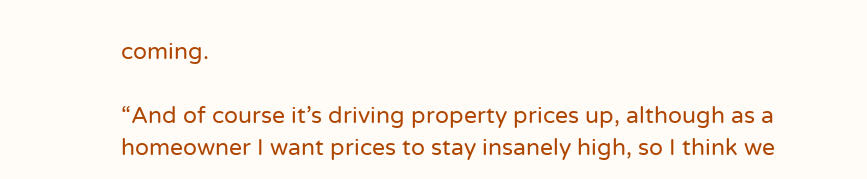coming.

“And of course it’s driving property prices up, although as a homeowner I want prices to stay insanely high, so I think we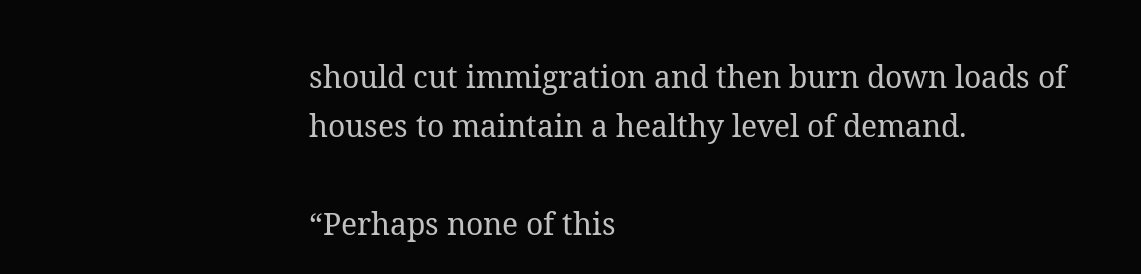should cut immigration and then burn down loads of houses to maintain a healthy level of demand.

“Perhaps none of this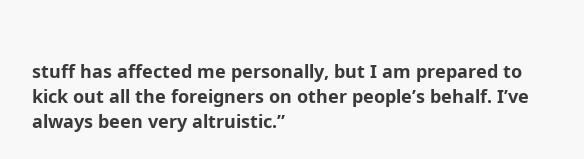stuff has affected me personally, but I am prepared to kick out all the foreigners on other people’s behalf. I’ve always been very altruistic.”